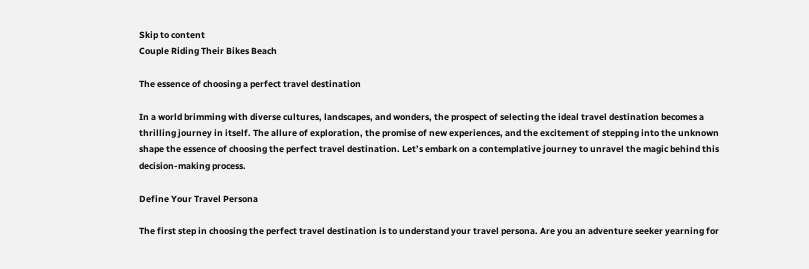Skip to content
Couple Riding Their Bikes Beach

The essence of choosing a perfect travel destination

In a world brimming with diverse cultures, landscapes, and wonders, the prospect of selecting the ideal travel destination becomes a thrilling journey in itself. The allure of exploration, the promise of new experiences, and the excitement of stepping into the unknown shape the essence of choosing the perfect travel destination. Let’s embark on a contemplative journey to unravel the magic behind this decision-making process.

Define Your Travel Persona

The first step in choosing the perfect travel destination is to understand your travel persona. Are you an adventure seeker yearning for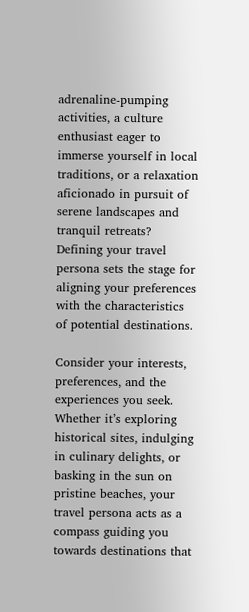adrenaline-pumping activities, a culture enthusiast eager to immerse yourself in local traditions, or a relaxation aficionado in pursuit of serene landscapes and tranquil retreats? Defining your travel persona sets the stage for aligning your preferences with the characteristics of potential destinations.

Consider your interests, preferences, and the experiences you seek. Whether it’s exploring historical sites, indulging in culinary delights, or basking in the sun on pristine beaches, your travel persona acts as a compass guiding you towards destinations that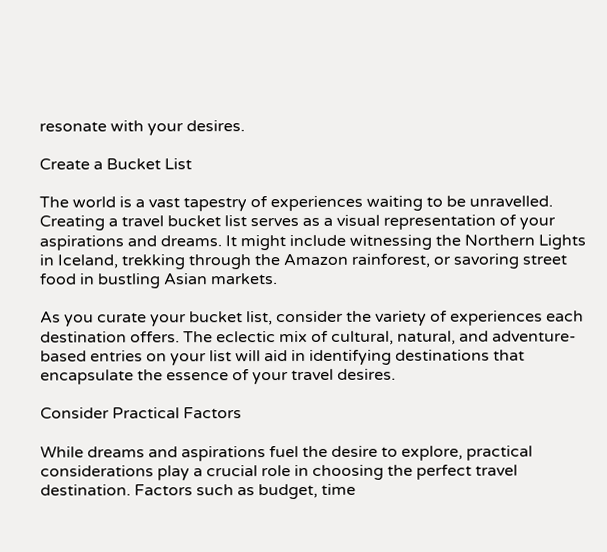resonate with your desires.

Create a Bucket List

The world is a vast tapestry of experiences waiting to be unravelled. Creating a travel bucket list serves as a visual representation of your aspirations and dreams. It might include witnessing the Northern Lights in Iceland, trekking through the Amazon rainforest, or savoring street food in bustling Asian markets.

As you curate your bucket list, consider the variety of experiences each destination offers. The eclectic mix of cultural, natural, and adventure-based entries on your list will aid in identifying destinations that encapsulate the essence of your travel desires.

Consider Practical Factors

While dreams and aspirations fuel the desire to explore, practical considerations play a crucial role in choosing the perfect travel destination. Factors such as budget, time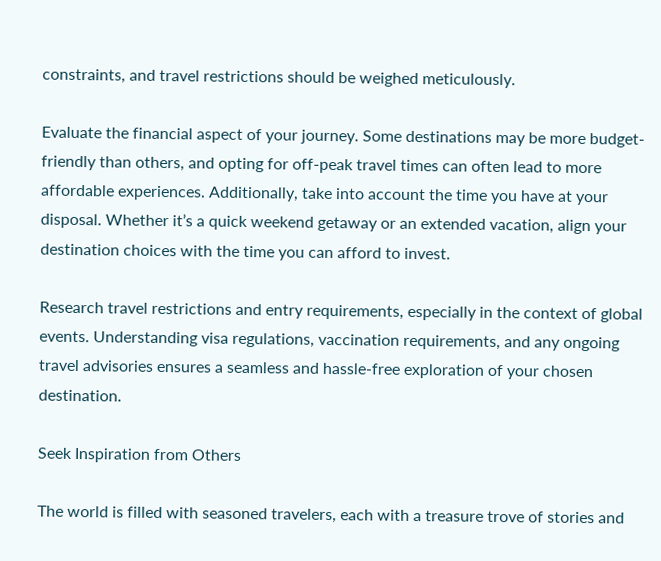constraints, and travel restrictions should be weighed meticulously.

Evaluate the financial aspect of your journey. Some destinations may be more budget-friendly than others, and opting for off-peak travel times can often lead to more affordable experiences. Additionally, take into account the time you have at your disposal. Whether it’s a quick weekend getaway or an extended vacation, align your destination choices with the time you can afford to invest.

Research travel restrictions and entry requirements, especially in the context of global events. Understanding visa regulations, vaccination requirements, and any ongoing travel advisories ensures a seamless and hassle-free exploration of your chosen destination.

Seek Inspiration from Others

The world is filled with seasoned travelers, each with a treasure trove of stories and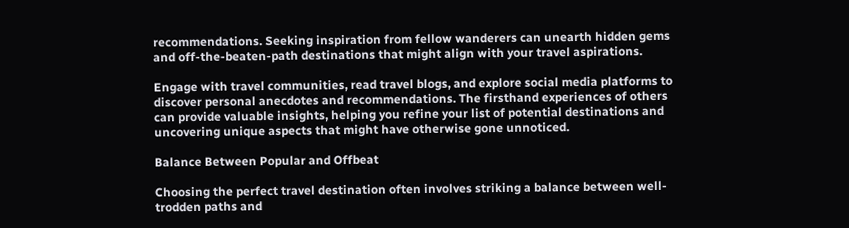recommendations. Seeking inspiration from fellow wanderers can unearth hidden gems and off-the-beaten-path destinations that might align with your travel aspirations.

Engage with travel communities, read travel blogs, and explore social media platforms to discover personal anecdotes and recommendations. The firsthand experiences of others can provide valuable insights, helping you refine your list of potential destinations and uncovering unique aspects that might have otherwise gone unnoticed.

Balance Between Popular and Offbeat

Choosing the perfect travel destination often involves striking a balance between well-trodden paths and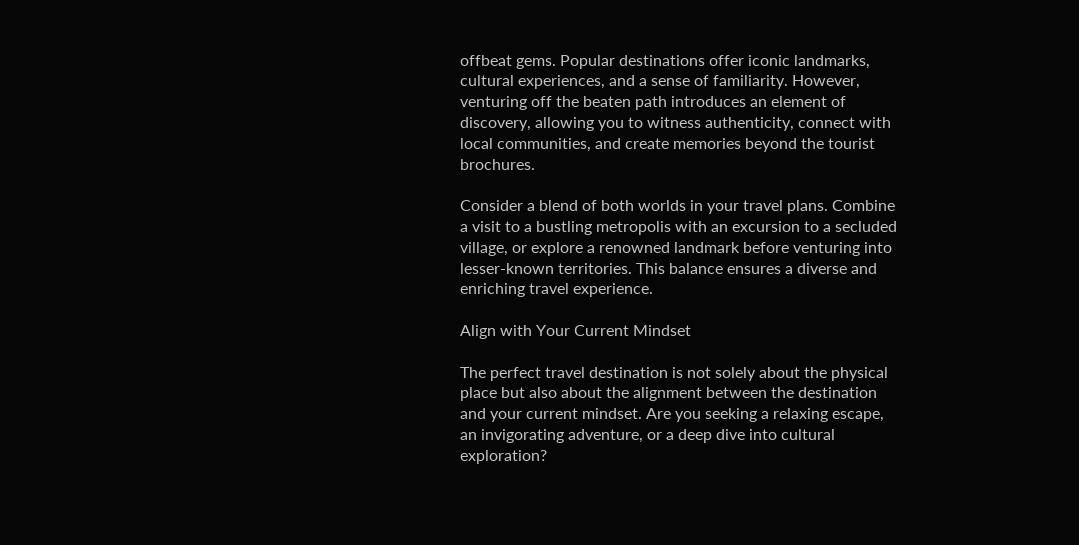offbeat gems. Popular destinations offer iconic landmarks, cultural experiences, and a sense of familiarity. However, venturing off the beaten path introduces an element of discovery, allowing you to witness authenticity, connect with local communities, and create memories beyond the tourist brochures.

Consider a blend of both worlds in your travel plans. Combine a visit to a bustling metropolis with an excursion to a secluded village, or explore a renowned landmark before venturing into lesser-known territories. This balance ensures a diverse and enriching travel experience.

Align with Your Current Mindset

The perfect travel destination is not solely about the physical place but also about the alignment between the destination and your current mindset. Are you seeking a relaxing escape, an invigorating adventure, or a deep dive into cultural exploration?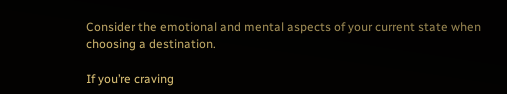Consider the emotional and mental aspects of your current state when choosing a destination.

If you’re craving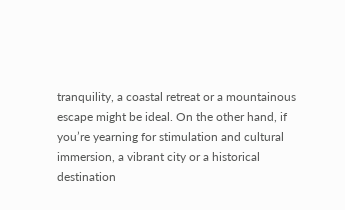tranquility, a coastal retreat or a mountainous escape might be ideal. On the other hand, if you’re yearning for stimulation and cultural immersion, a vibrant city or a historical destination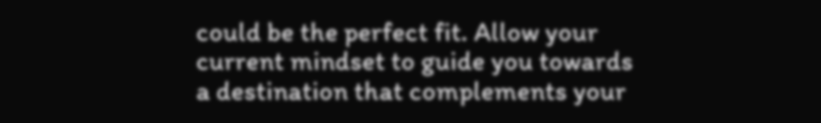could be the perfect fit. Allow your current mindset to guide you towards a destination that complements your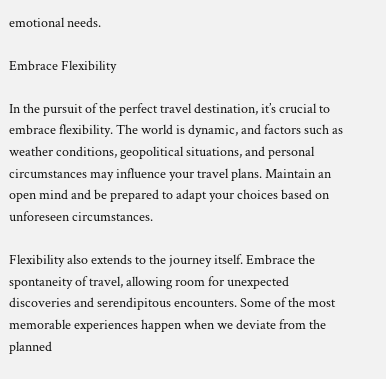emotional needs.

Embrace Flexibility

In the pursuit of the perfect travel destination, it’s crucial to embrace flexibility. The world is dynamic, and factors such as weather conditions, geopolitical situations, and personal circumstances may influence your travel plans. Maintain an open mind and be prepared to adapt your choices based on unforeseen circumstances.

Flexibility also extends to the journey itself. Embrace the spontaneity of travel, allowing room for unexpected discoveries and serendipitous encounters. Some of the most memorable experiences happen when we deviate from the planned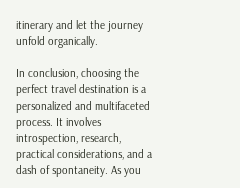itinerary and let the journey unfold organically.

In conclusion, choosing the perfect travel destination is a personalized and multifaceted process. It involves introspection, research, practical considerations, and a dash of spontaneity. As you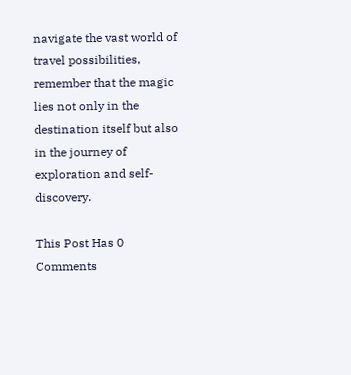navigate the vast world of travel possibilities, remember that the magic lies not only in the destination itself but also in the journey of exploration and self-discovery.

This Post Has 0 Comments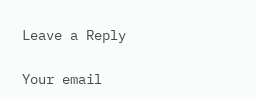Leave a Reply

Your email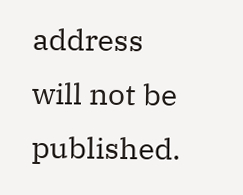address will not be published.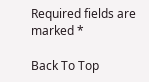Required fields are marked *

Back To Top